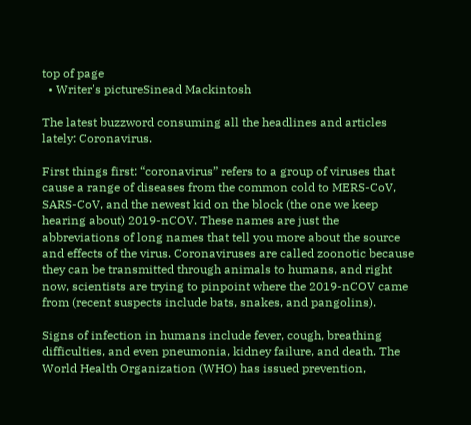top of page
  • Writer's pictureSinead Mackintosh

The latest buzzword consuming all the headlines and articles lately: Coronavirus.

First things first: “coronavirus” refers to a group of viruses that cause a range of diseases from the common cold to MERS-CoV, SARS-CoV, and the newest kid on the block (the one we keep hearing about) 2019-nCOV. These names are just the abbreviations of long names that tell you more about the source and effects of the virus. Coronaviruses are called zoonotic because they can be transmitted through animals to humans, and right now, scientists are trying to pinpoint where the 2019-nCOV came from (recent suspects include bats, snakes, and pangolins).

Signs of infection in humans include fever, cough, breathing difficulties, and even pneumonia, kidney failure, and death. The World Health Organization (WHO) has issued prevention,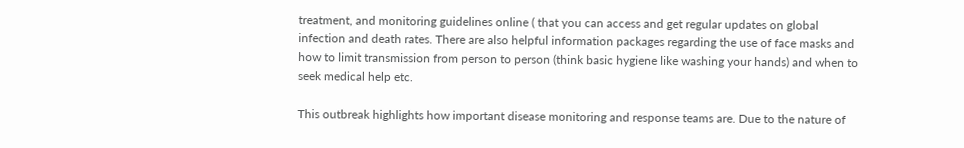treatment, and monitoring guidelines online ( that you can access and get regular updates on global infection and death rates. There are also helpful information packages regarding the use of face masks and how to limit transmission from person to person (think basic hygiene like washing your hands) and when to seek medical help etc.

This outbreak highlights how important disease monitoring and response teams are. Due to the nature of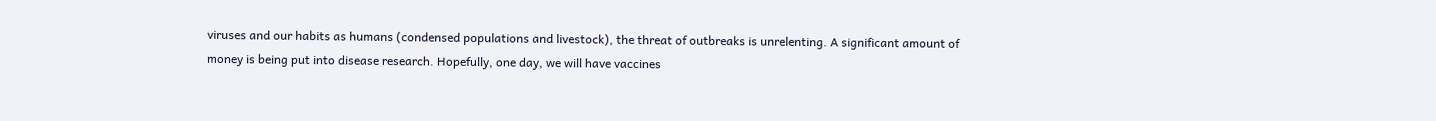viruses and our habits as humans (condensed populations and livestock), the threat of outbreaks is unrelenting. A significant amount of money is being put into disease research. Hopefully, one day, we will have vaccines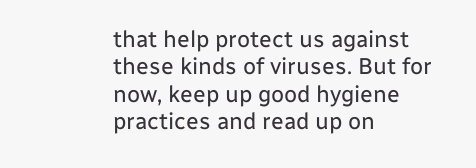that help protect us against these kinds of viruses. But for now, keep up good hygiene practices and read up on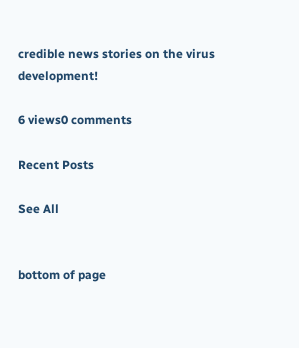credible news stories on the virus development!

6 views0 comments

Recent Posts

See All


bottom of page